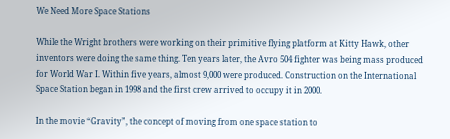We Need More Space Stations

While the Wright brothers were working on their primitive flying platform at Kitty Hawk, other inventors were doing the same thing. Ten years later, the Avro 504 fighter was being mass produced for World War I. Within five years, almost 9,000 were produced. Construction on the International Space Station began in 1998 and the first crew arrived to occupy it in 2000.

In the movie “Gravity”, the concept of moving from one space station to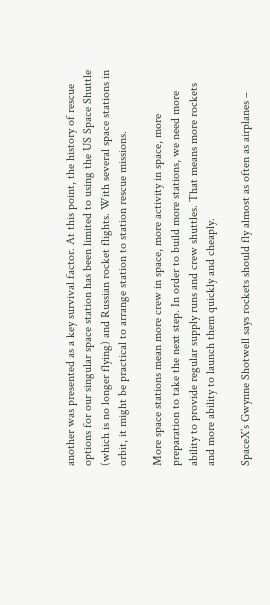another was presented as a key survival factor. At this point, the history of rescue options for our singular space station has been limited to using the US Space Shuttle (which is no longer flying) and Russian rocket flights. With several space stations in orbit, it might be practical to arrange station to station rescue missions.

More space stations mean more crew in space, more activity in space, more preparation to take the next step. In order to build more stations, we need more ability to provide regular supply runs and crew shuttles. That means more rockets and more ability to launch them quickly and cheaply.

SpaceX’s Gwynne Shotwell says rockets should fly almost as often as airplanes –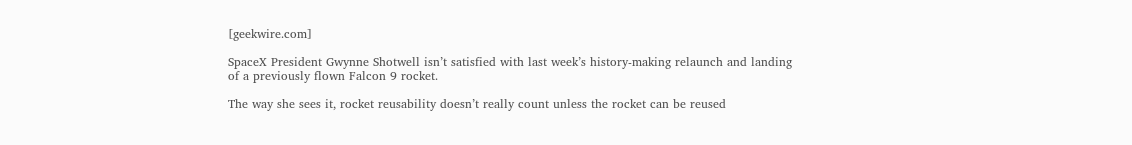[geekwire.com]

SpaceX President Gwynne Shotwell isn’t satisfied with last week’s history-making relaunch and landing of a previously flown Falcon 9 rocket.

The way she sees it, rocket reusability doesn’t really count unless the rocket can be reused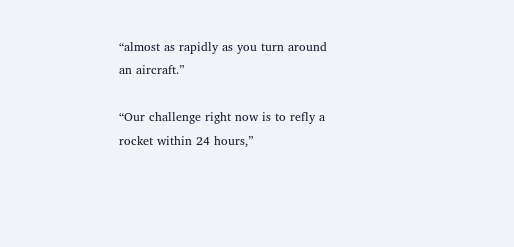“almost as rapidly as you turn around an aircraft.”

“Our challenge right now is to refly a rocket within 24 hours,”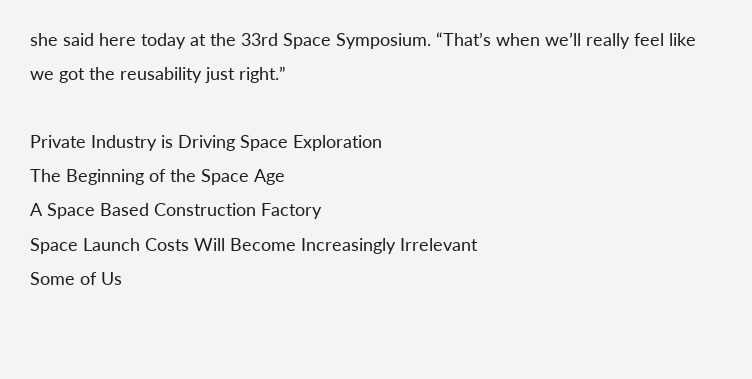she said here today at the 33rd Space Symposium. “That’s when we’ll really feel like we got the reusability just right.”

Private Industry is Driving Space Exploration
The Beginning of the Space Age
A Space Based Construction Factory
Space Launch Costs Will Become Increasingly Irrelevant
Some of Us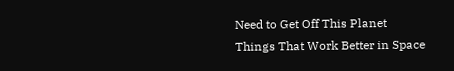Need to Get Off This Planet
Things That Work Better in Space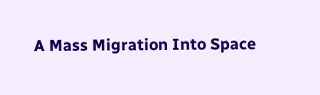A Mass Migration Into Space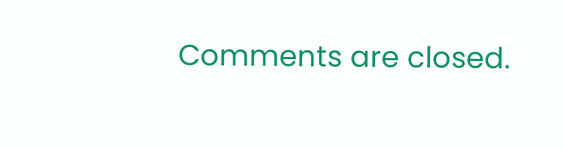Comments are closed.